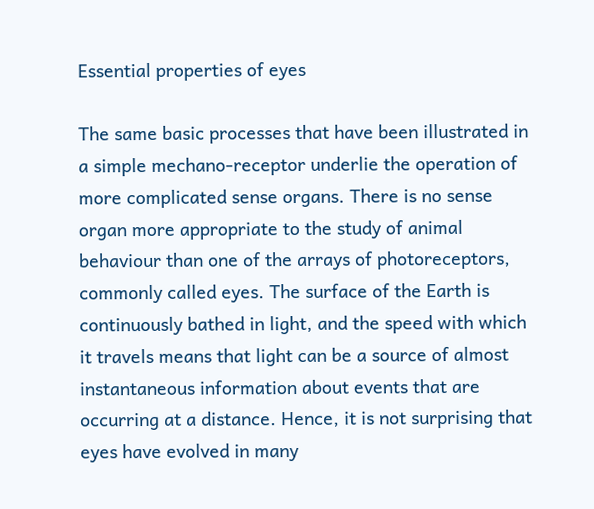Essential properties of eyes

The same basic processes that have been illustrated in a simple mechano-receptor underlie the operation of more complicated sense organs. There is no sense organ more appropriate to the study of animal behaviour than one of the arrays of photoreceptors, commonly called eyes. The surface of the Earth is continuously bathed in light, and the speed with which it travels means that light can be a source of almost instantaneous information about events that are occurring at a distance. Hence, it is not surprising that eyes have evolved in many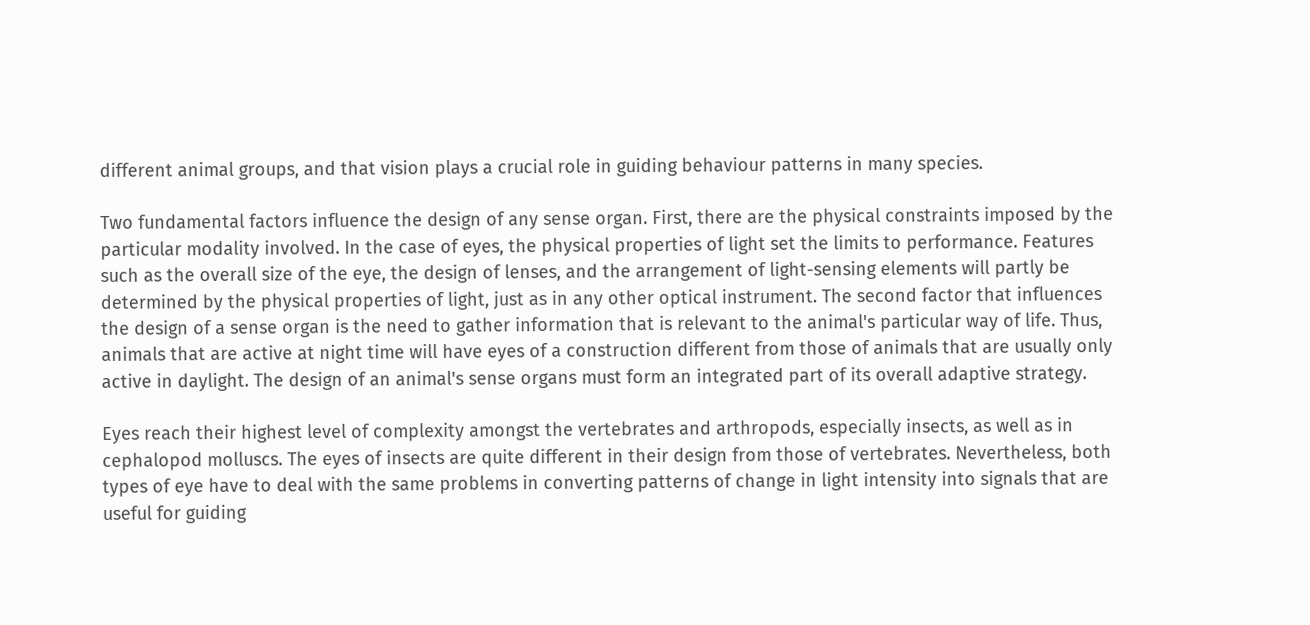different animal groups, and that vision plays a crucial role in guiding behaviour patterns in many species.

Two fundamental factors influence the design of any sense organ. First, there are the physical constraints imposed by the particular modality involved. In the case of eyes, the physical properties of light set the limits to performance. Features such as the overall size of the eye, the design of lenses, and the arrangement of light-sensing elements will partly be determined by the physical properties of light, just as in any other optical instrument. The second factor that influences the design of a sense organ is the need to gather information that is relevant to the animal's particular way of life. Thus, animals that are active at night time will have eyes of a construction different from those of animals that are usually only active in daylight. The design of an animal's sense organs must form an integrated part of its overall adaptive strategy.

Eyes reach their highest level of complexity amongst the vertebrates and arthropods, especially insects, as well as in cephalopod molluscs. The eyes of insects are quite different in their design from those of vertebrates. Nevertheless, both types of eye have to deal with the same problems in converting patterns of change in light intensity into signals that are useful for guiding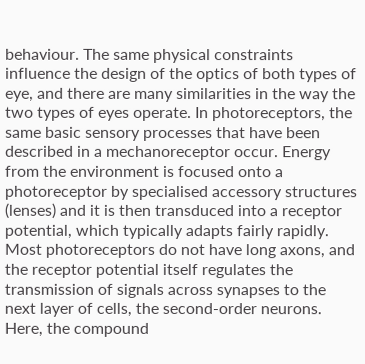behaviour. The same physical constraints influence the design of the optics of both types of eye, and there are many similarities in the way the two types of eyes operate. In photoreceptors, the same basic sensory processes that have been described in a mechanoreceptor occur. Energy from the environment is focused onto a photoreceptor by specialised accessory structures (lenses) and it is then transduced into a receptor potential, which typically adapts fairly rapidly. Most photoreceptors do not have long axons, and the receptor potential itself regulates the transmission of signals across synapses to the next layer of cells, the second-order neurons. Here, the compound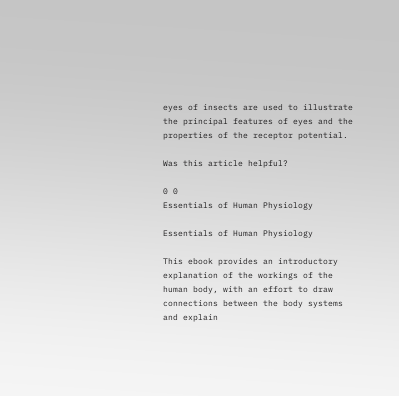eyes of insects are used to illustrate the principal features of eyes and the properties of the receptor potential.

Was this article helpful?

0 0
Essentials of Human Physiology

Essentials of Human Physiology

This ebook provides an introductory explanation of the workings of the human body, with an effort to draw connections between the body systems and explain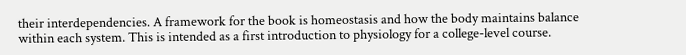their interdependencies. A framework for the book is homeostasis and how the body maintains balance within each system. This is intended as a first introduction to physiology for a college-level course.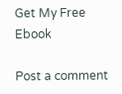Get My Free Ebook

Post a comment